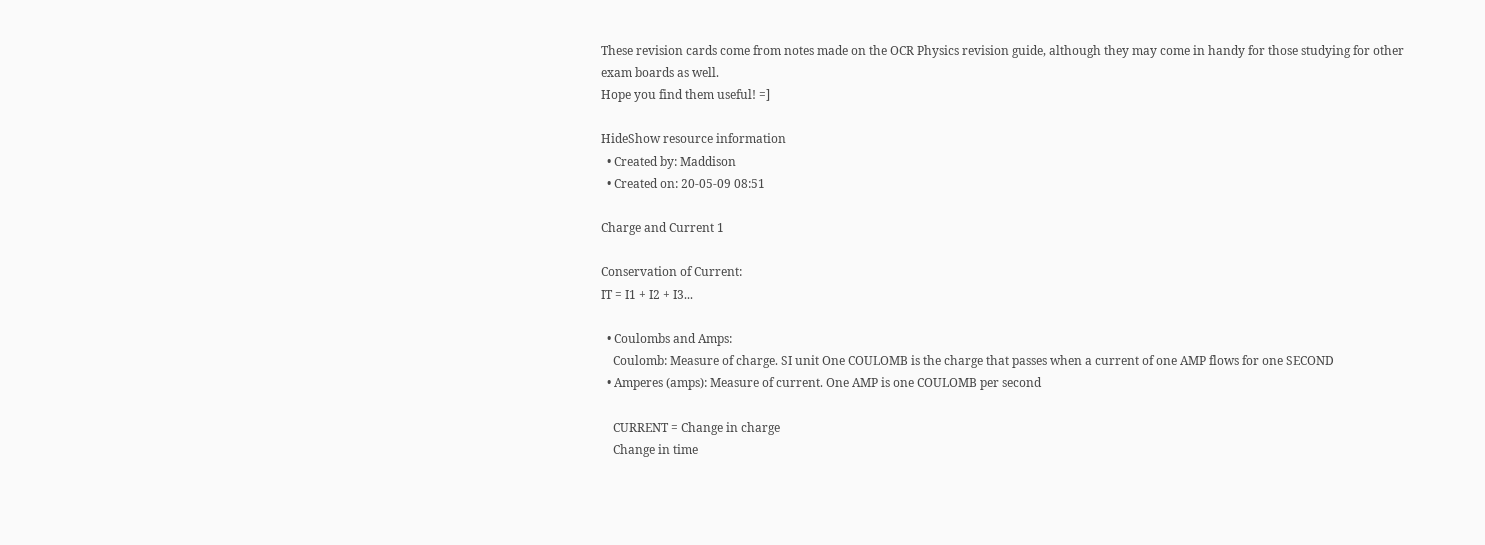These revision cards come from notes made on the OCR Physics revision guide, although they may come in handy for those studying for other exam boards as well.
Hope you find them useful! =]

HideShow resource information
  • Created by: Maddison
  • Created on: 20-05-09 08:51

Charge and Current 1

Conservation of Current:
IT = I1 + I2 + I3...

  • Coulombs and Amps:
    Coulomb: Measure of charge. SI unit One COULOMB is the charge that passes when a current of one AMP flows for one SECOND
  • Amperes (amps): Measure of current. One AMP is one COULOMB per second

    CURRENT = Change in charge
    Change in time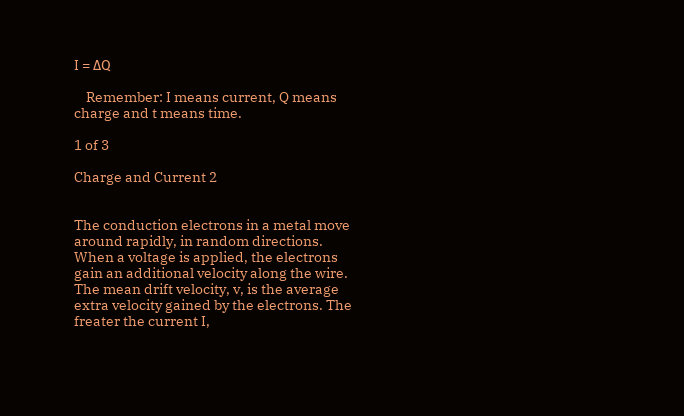I = ΔQ

    Remember: I means current, Q means charge and t means time.

1 of 3

Charge and Current 2


The conduction electrons in a metal move around rapidly, in random directions. When a voltage is applied, the electrons gain an additional velocity along the wire. The mean drift velocity, v, is the average extra velocity gained by the electrons. The freater the current I,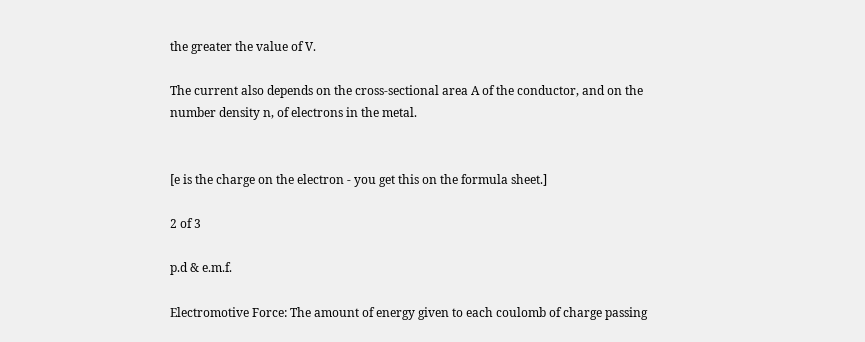the greater the value of V.

The current also depends on the cross-sectional area A of the conductor, and on the number density n, of electrons in the metal.


[e is the charge on the electron - you get this on the formula sheet.]

2 of 3

p.d & e.m.f.

Electromotive Force: The amount of energy given to each coulomb of charge passing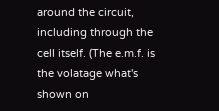around the circuit, including through the cell itself. (The e.m.f. is the volatage what's shown on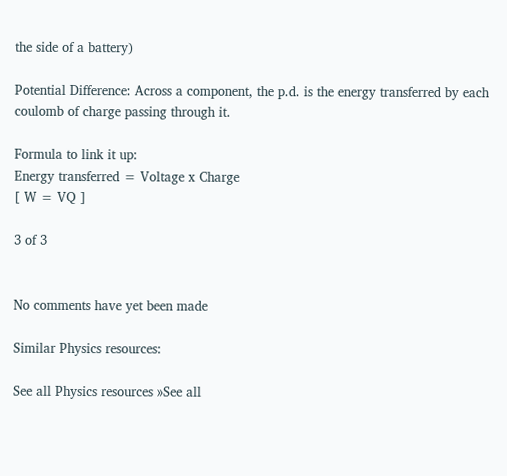the side of a battery)

Potential Difference: Across a component, the p.d. is the energy transferred by each coulomb of charge passing through it.

Formula to link it up:
Energy transferred = Voltage x Charge
[ W = VQ ]

3 of 3


No comments have yet been made

Similar Physics resources:

See all Physics resources »See all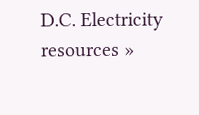D.C. Electricity resources »